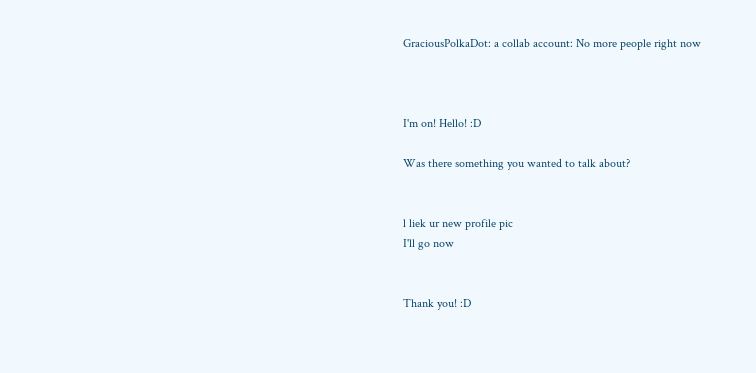GraciousPolkaDot: a collab account: No more people right now



I'm on! Hello! :D

Was there something you wanted to talk about?


l liek ur new profile pic
I'll go now


Thank you! :D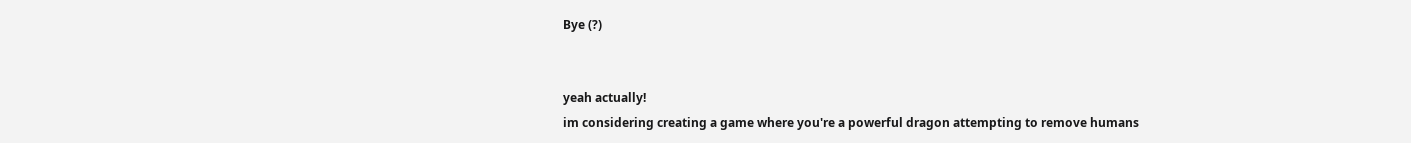Bye (?)


yeah actually!
im considering creating a game where you're a powerful dragon attempting to remove humans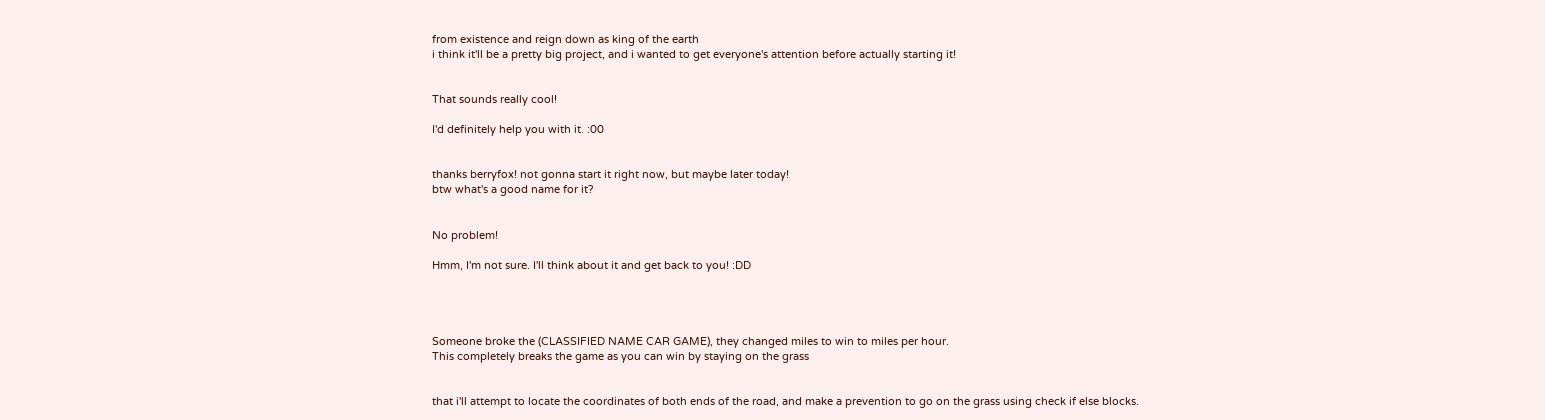from existence and reign down as king of the earth
i think it'll be a pretty big project, and i wanted to get everyone's attention before actually starting it!


That sounds really cool!

I'd definitely help you with it. :00


thanks berryfox! not gonna start it right now, but maybe later today!
btw what's a good name for it?


No problem!

Hmm, I'm not sure. I'll think about it and get back to you! :DD




Someone broke the (CLASSIFIED NAME CAR GAME), they changed miles to win to miles per hour.
This completely breaks the game as you can win by staying on the grass


that i'll attempt to locate the coordinates of both ends of the road, and make a prevention to go on the grass using check if else blocks.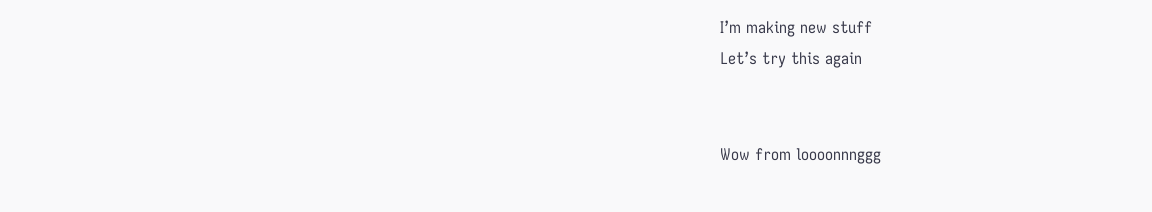I’m making new stuff
Let’s try this again


Wow from loooonnnggg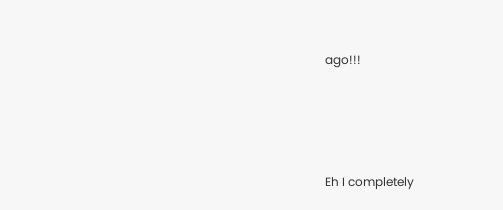ago!!!




Eh I completely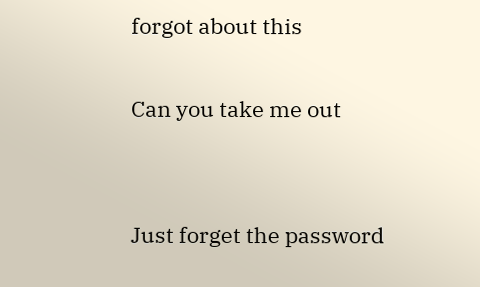forgot about this

Can you take me out


Just forget the password